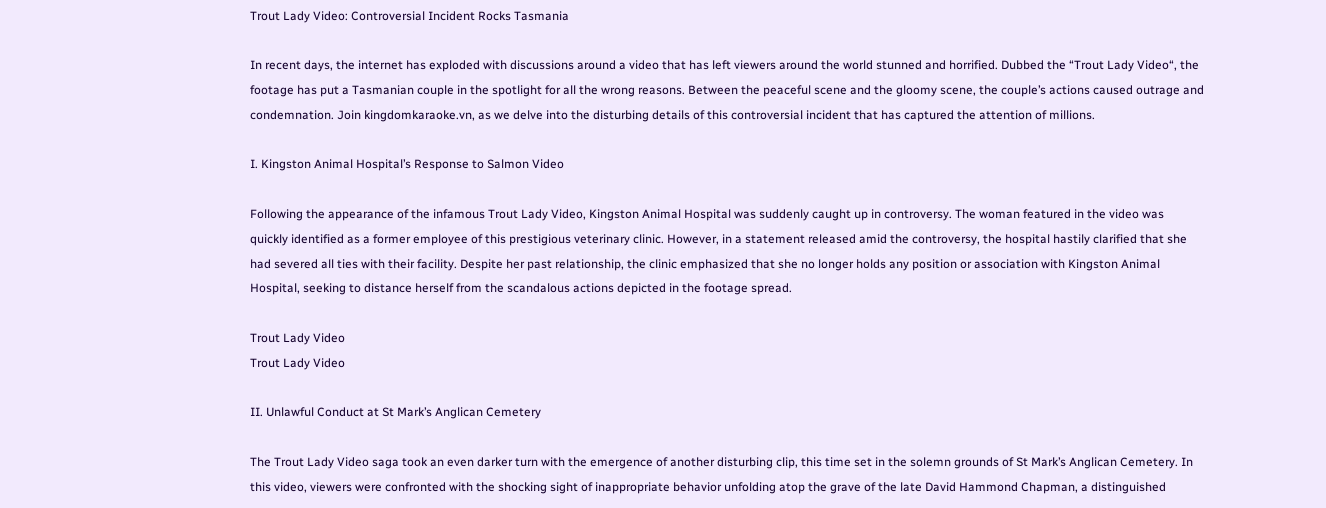Trout Lady Video: Controversial Incident Rocks Tasmania

In recent days, the internet has exploded with discussions around a video that has left viewers around the world stunned and horrified. Dubbed the “Trout Lady Video“, the footage has put a Tasmanian couple in the spotlight for all the wrong reasons. Between the peaceful scene and the gloomy scene, the couple’s actions caused outrage and condemnation. Join kingdomkaraoke.vn, as we delve into the disturbing details of this controversial incident that has captured the attention of millions.

I. Kingston Animal Hospital’s Response to Salmon Video

Following the appearance of the infamous Trout Lady Video, Kingston Animal Hospital was suddenly caught up in controversy. The woman featured in the video was quickly identified as a former employee of this prestigious veterinary clinic. However, in a statement released amid the controversy, the hospital hastily clarified that she had severed all ties with their facility. Despite her past relationship, the clinic emphasized that she no longer holds any position or association with Kingston Animal Hospital, seeking to distance herself from the scandalous actions depicted in the footage spread.

Trout Lady Video
Trout Lady Video

II. Unlawful Conduct at St Mark’s Anglican Cemetery

The Trout Lady Video saga took an even darker turn with the emergence of another disturbing clip, this time set in the solemn grounds of St Mark’s Anglican Cemetery. In this video, viewers were confronted with the shocking sight of inappropriate behavior unfolding atop the grave of the late David Hammond Chapman, a distinguished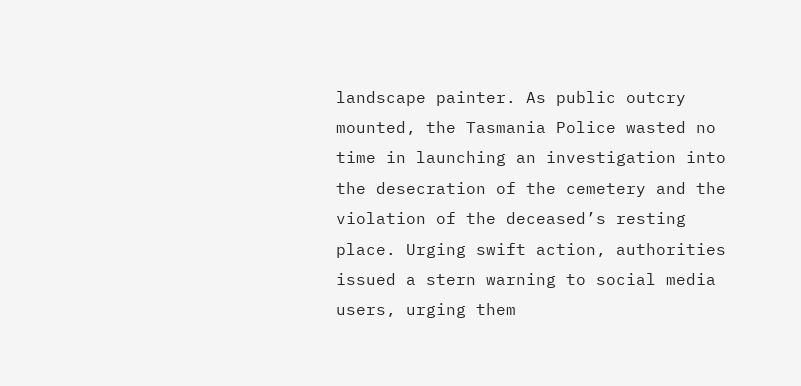landscape painter. As public outcry mounted, the Tasmania Police wasted no time in launching an investigation into the desecration of the cemetery and the violation of the deceased’s resting place. Urging swift action, authorities issued a stern warning to social media users, urging them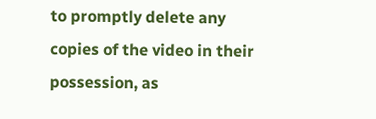to promptly delete any copies of the video in their possession, as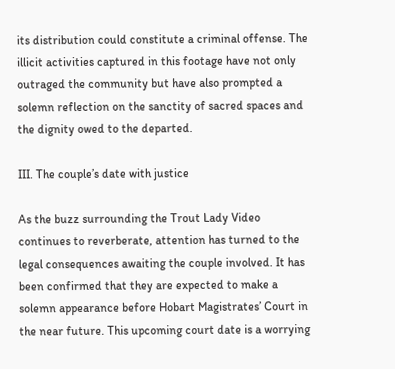its distribution could constitute a criminal offense. The illicit activities captured in this footage have not only outraged the community but have also prompted a solemn reflection on the sanctity of sacred spaces and the dignity owed to the departed.

III. The couple’s date with justice

As the buzz surrounding the Trout Lady Video continues to reverberate, attention has turned to the legal consequences awaiting the couple involved. It has been confirmed that they are expected to make a solemn appearance before Hobart Magistrates’ Court in the near future. This upcoming court date is a worrying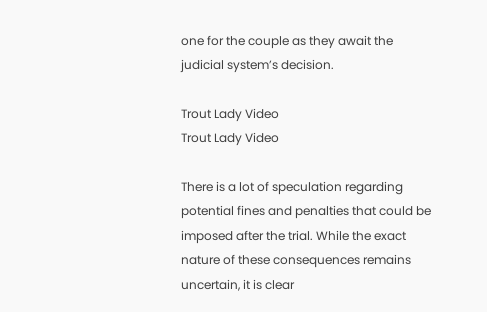one for the couple as they await the judicial system’s decision.

Trout Lady Video
Trout Lady Video

There is a lot of speculation regarding potential fines and penalties that could be imposed after the trial. While the exact nature of these consequences remains uncertain, it is clear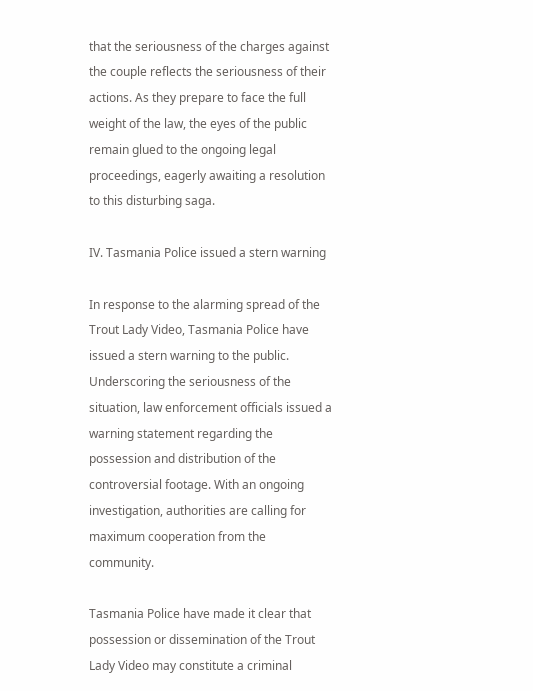that the seriousness of the charges against the couple reflects the seriousness of their actions. As they prepare to face the full weight of the law, the eyes of the public remain glued to the ongoing legal proceedings, eagerly awaiting a resolution to this disturbing saga.

IV. Tasmania Police issued a stern warning

In response to the alarming spread of the Trout Lady Video, Tasmania Police have issued a stern warning to the public. Underscoring the seriousness of the situation, law enforcement officials issued a warning statement regarding the possession and distribution of the controversial footage. With an ongoing investigation, authorities are calling for maximum cooperation from the community.

Tasmania Police have made it clear that possession or dissemination of the Trout Lady Video may constitute a criminal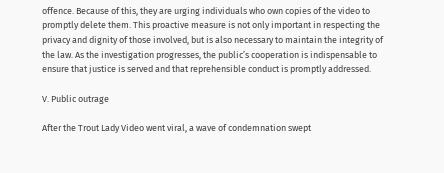offence. Because of this, they are urging individuals who own copies of the video to promptly delete them. This proactive measure is not only important in respecting the privacy and dignity of those involved, but is also necessary to maintain the integrity of the law. As the investigation progresses, the public’s cooperation is indispensable to ensure that justice is served and that reprehensible conduct is promptly addressed.

V. Public outrage

After the Trout Lady Video went viral, a wave of condemnation swept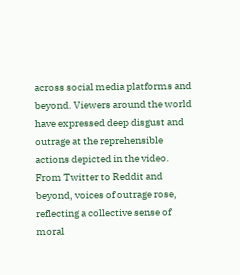across social media platforms and beyond. Viewers around the world have expressed deep disgust and outrage at the reprehensible actions depicted in the video. From Twitter to Reddit and beyond, voices of outrage rose, reflecting a collective sense of moral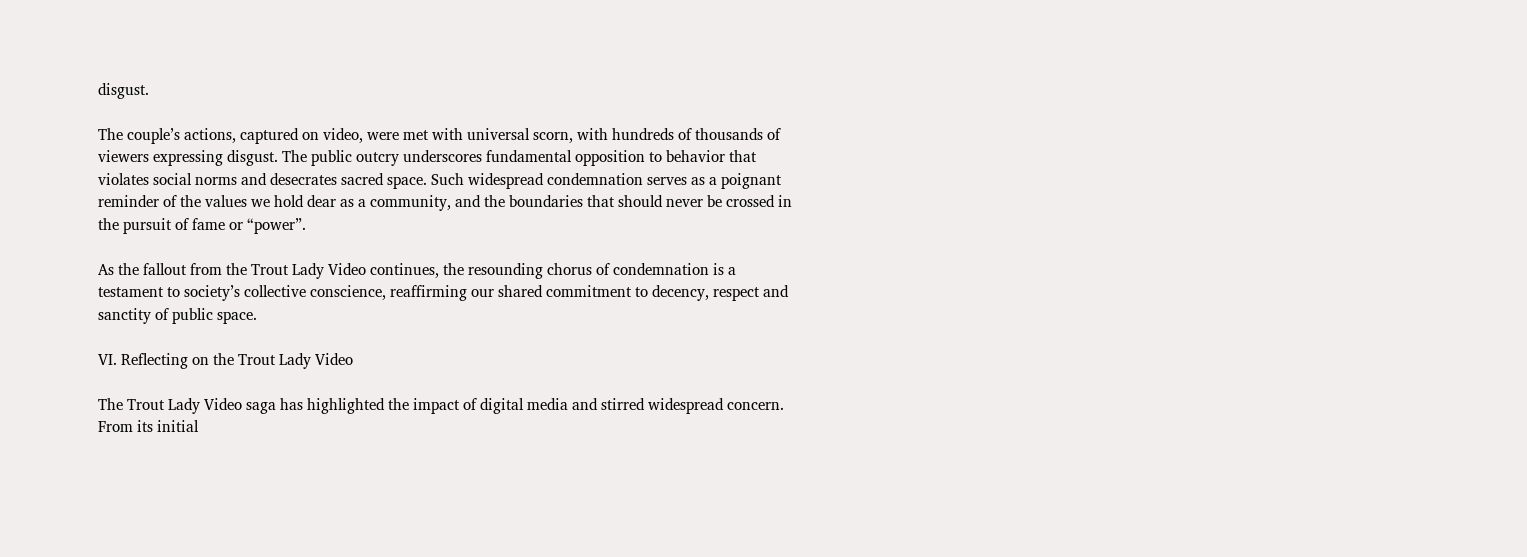disgust.

The couple’s actions, captured on video, were met with universal scorn, with hundreds of thousands of viewers expressing disgust. The public outcry underscores fundamental opposition to behavior that violates social norms and desecrates sacred space. Such widespread condemnation serves as a poignant reminder of the values we hold dear as a community, and the boundaries that should never be crossed in the pursuit of fame or “power”.

As the fallout from the Trout Lady Video continues, the resounding chorus of condemnation is a testament to society’s collective conscience, reaffirming our shared commitment to decency, respect and sanctity of public space.

VI. Reflecting on the Trout Lady Video

The Trout Lady Video saga has highlighted the impact of digital media and stirred widespread concern. From its initial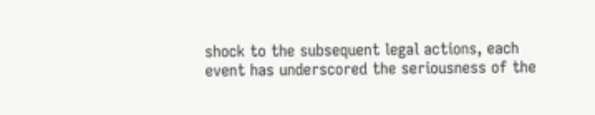shock to the subsequent legal actions, each event has underscored the seriousness of the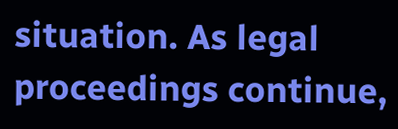situation. As legal proceedings continue,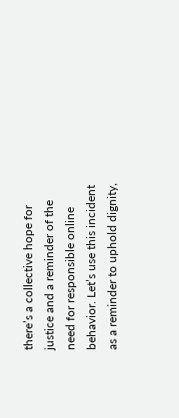there’s a collective hope for justice and a reminder of the need for responsible online behavior. Let’s use this incident as a reminder to uphold dignity,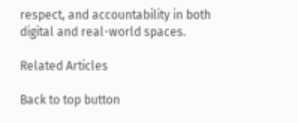respect, and accountability in both digital and real-world spaces.

Related Articles

Back to top button